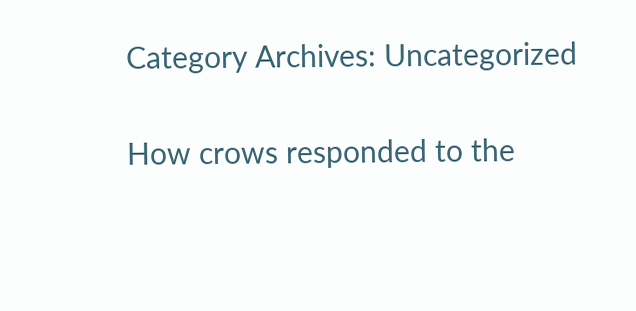Category Archives: Uncategorized

How crows responded to the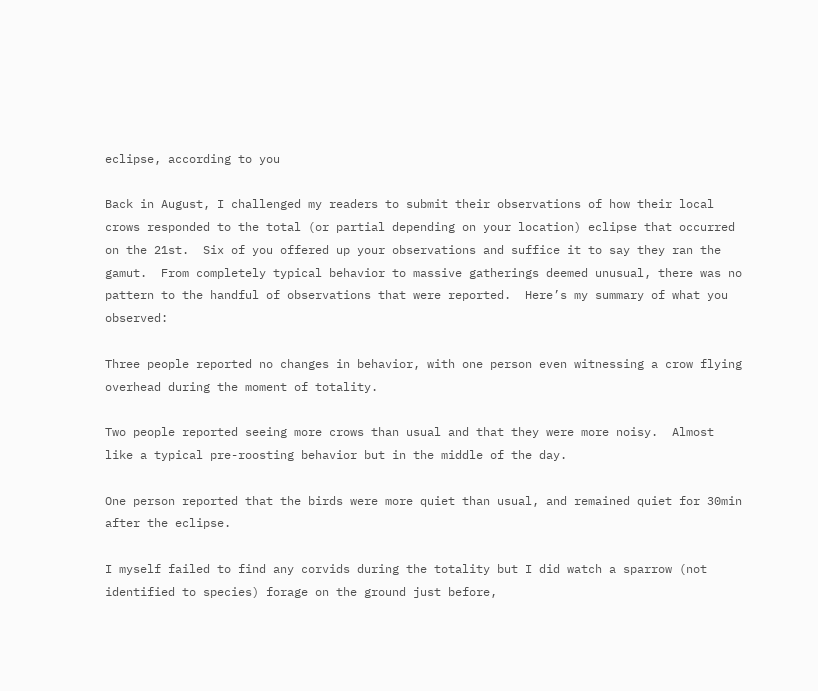eclipse, according to you

Back in August, I challenged my readers to submit their observations of how their local crows responded to the total (or partial depending on your location) eclipse that occurred on the 21st.  Six of you offered up your observations and suffice it to say they ran the gamut.  From completely typical behavior to massive gatherings deemed unusual, there was no pattern to the handful of observations that were reported.  Here’s my summary of what you observed:

Three people reported no changes in behavior, with one person even witnessing a crow flying overhead during the moment of totality.

Two people reported seeing more crows than usual and that they were more noisy.  Almost like a typical pre-roosting behavior but in the middle of the day.

One person reported that the birds were more quiet than usual, and remained quiet for 30min after the eclipse.

I myself failed to find any corvids during the totality but I did watch a sparrow (not identified to species) forage on the ground just before,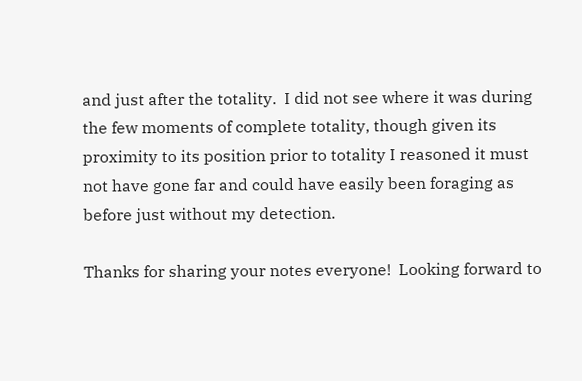and just after the totality.  I did not see where it was during the few moments of complete totality, though given its proximity to its position prior to totality I reasoned it must not have gone far and could have easily been foraging as before just without my detection.

Thanks for sharing your notes everyone!  Looking forward to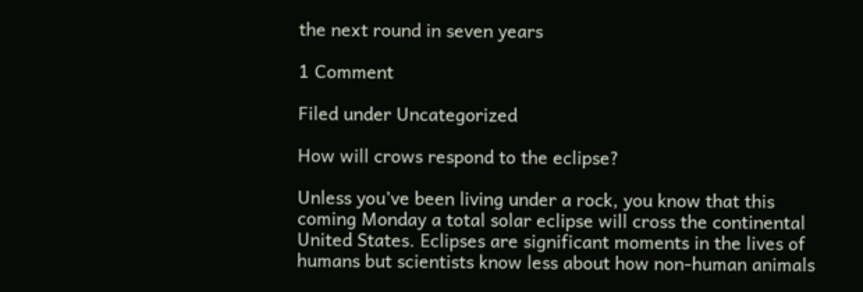the next round in seven years

1 Comment

Filed under Uncategorized

How will crows respond to the eclipse?

Unless you’ve been living under a rock, you know that this coming Monday a total solar eclipse will cross the continental United States. Eclipses are significant moments in the lives of humans but scientists know less about how non-human animals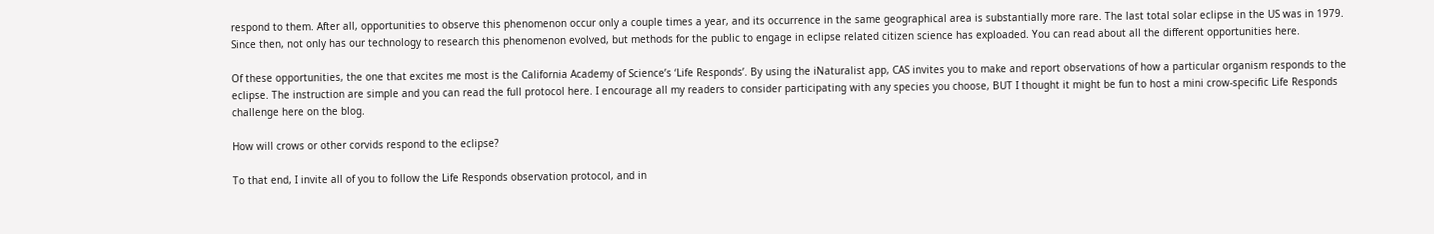respond to them. After all, opportunities to observe this phenomenon occur only a couple times a year, and its occurrence in the same geographical area is substantially more rare. The last total solar eclipse in the US was in 1979. Since then, not only has our technology to research this phenomenon evolved, but methods for the public to engage in eclipse related citizen science has exploaded. You can read about all the different opportunities here.

Of these opportunities, the one that excites me most is the California Academy of Science’s ‘Life Responds’. By using the iNaturalist app, CAS invites you to make and report observations of how a particular organism responds to the eclipse. The instruction are simple and you can read the full protocol here. I encourage all my readers to consider participating with any species you choose, BUT I thought it might be fun to host a mini crow-specific Life Responds challenge here on the blog.

How will crows or other corvids respond to the eclipse?

To that end, I invite all of you to follow the Life Responds observation protocol, and in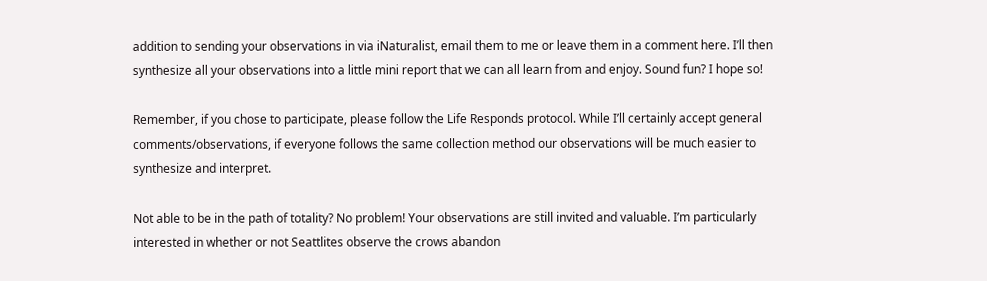addition to sending your observations in via iNaturalist, email them to me or leave them in a comment here. I’ll then synthesize all your observations into a little mini report that we can all learn from and enjoy. Sound fun? I hope so!

Remember, if you chose to participate, please follow the Life Responds protocol. While I’ll certainly accept general comments/observations, if everyone follows the same collection method our observations will be much easier to synthesize and interpret.

Not able to be in the path of totality? No problem! Your observations are still invited and valuable. I’m particularly interested in whether or not Seattlites observe the crows abandon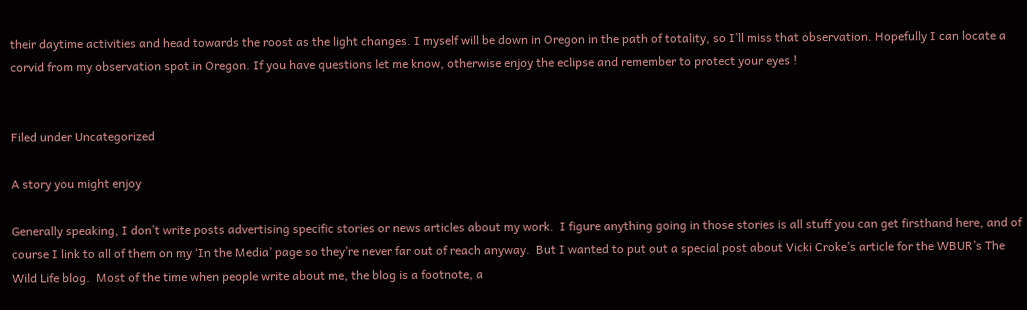their daytime activities and head towards the roost as the light changes. I myself will be down in Oregon in the path of totality, so I’ll miss that observation. Hopefully I can locate a corvid from my observation spot in Oregon. If you have questions let me know, otherwise enjoy the eclipse and remember to protect your eyes !


Filed under Uncategorized

A story you might enjoy

Generally speaking, I don’t write posts advertising specific stories or news articles about my work.  I figure anything going in those stories is all stuff you can get firsthand here, and of course I link to all of them on my ‘In the Media’ page so they’re never far out of reach anyway.  But I wanted to put out a special post about Vicki Croke’s article for the WBUR’s The Wild Life blog.  Most of the time when people write about me, the blog is a footnote, a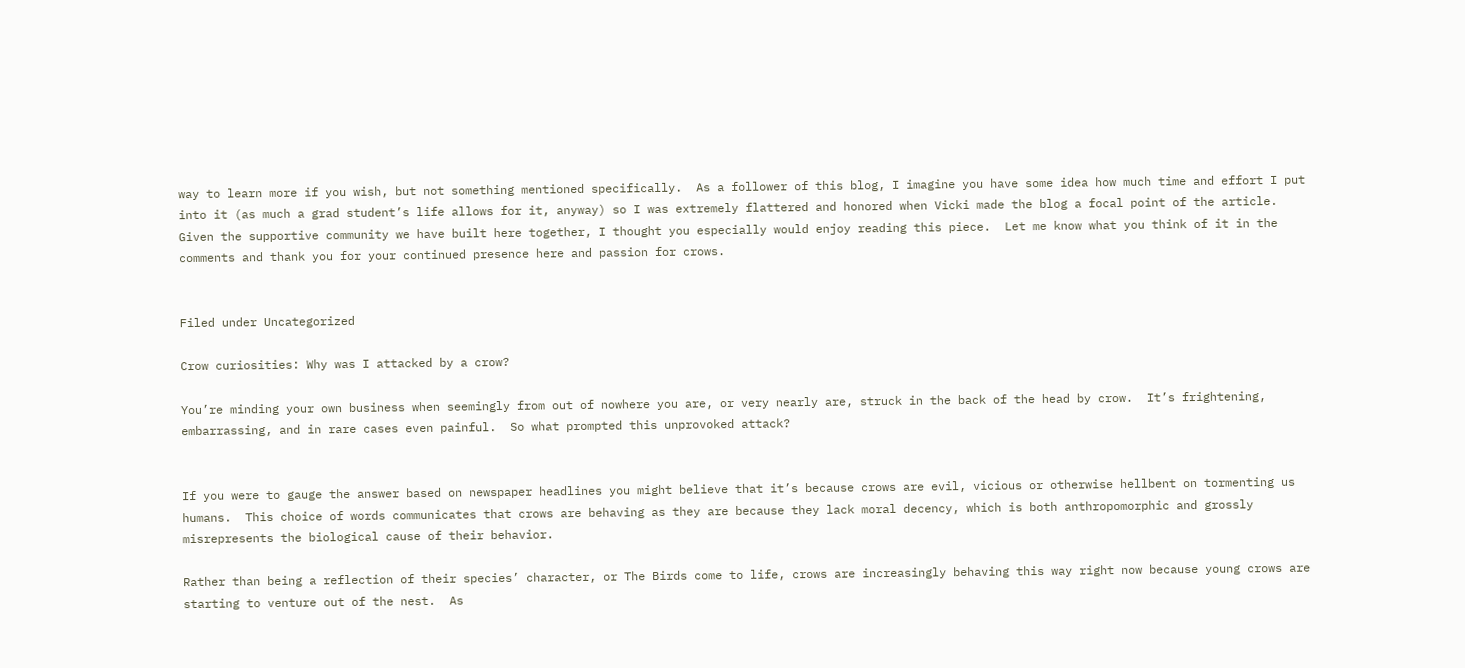way to learn more if you wish, but not something mentioned specifically.  As a follower of this blog, I imagine you have some idea how much time and effort I put into it (as much a grad student’s life allows for it, anyway) so I was extremely flattered and honored when Vicki made the blog a focal point of the article.  Given the supportive community we have built here together, I thought you especially would enjoy reading this piece.  Let me know what you think of it in the comments and thank you for your continued presence here and passion for crows.


Filed under Uncategorized

Crow curiosities: Why was I attacked by a crow?

You’re minding your own business when seemingly from out of nowhere you are, or very nearly are, struck in the back of the head by crow.  It’s frightening, embarrassing, and in rare cases even painful.  So what prompted this unprovoked attack?


If you were to gauge the answer based on newspaper headlines you might believe that it’s because crows are evil, vicious or otherwise hellbent on tormenting us humans.  This choice of words communicates that crows are behaving as they are because they lack moral decency, which is both anthropomorphic and grossly misrepresents the biological cause of their behavior.

Rather than being a reflection of their species’ character, or The Birds come to life, crows are increasingly behaving this way right now because young crows are starting to venture out of the nest.  As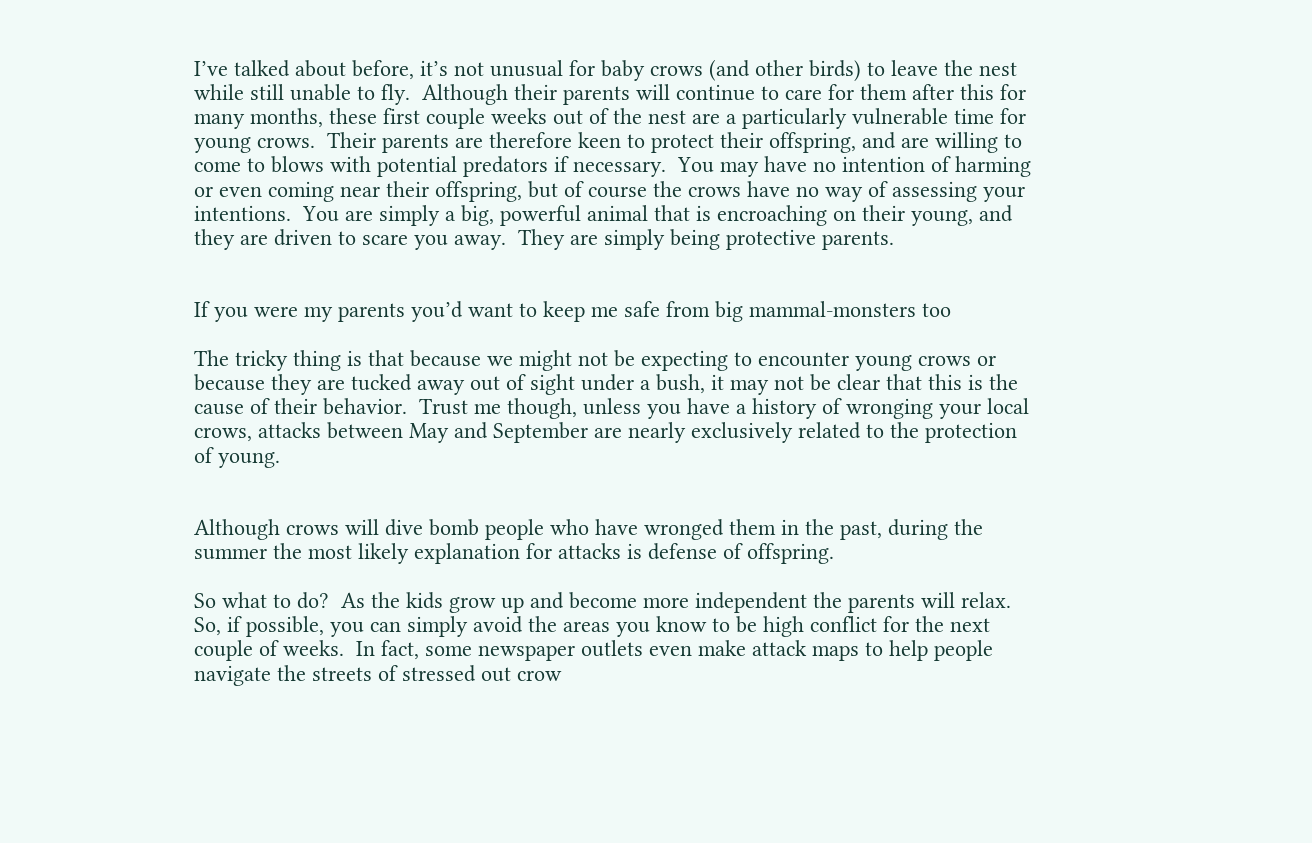I’ve talked about before, it’s not unusual for baby crows (and other birds) to leave the nest while still unable to fly.  Although their parents will continue to care for them after this for many months, these first couple weeks out of the nest are a particularly vulnerable time for young crows.  Their parents are therefore keen to protect their offspring, and are willing to come to blows with potential predators if necessary.  You may have no intention of harming or even coming near their offspring, but of course the crows have no way of assessing your intentions.  You are simply a big, powerful animal that is encroaching on their young, and they are driven to scare you away.  They are simply being protective parents.


If you were my parents you’d want to keep me safe from big mammal-monsters too

The tricky thing is that because we might not be expecting to encounter young crows or because they are tucked away out of sight under a bush, it may not be clear that this is the cause of their behavior.  Trust me though, unless you have a history of wronging your local crows, attacks between May and September are nearly exclusively related to the protection of young.


Although crows will dive bomb people who have wronged them in the past, during the summer the most likely explanation for attacks is defense of offspring.

So what to do?  As the kids grow up and become more independent the parents will relax.  So, if possible, you can simply avoid the areas you know to be high conflict for the next couple of weeks.  In fact, some newspaper outlets even make attack maps to help people navigate the streets of stressed out crow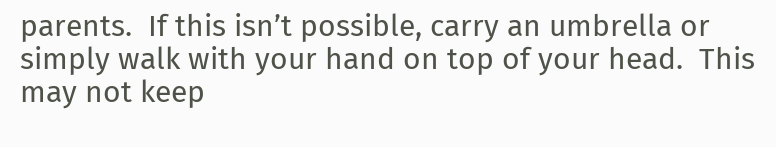parents.  If this isn’t possible, carry an umbrella or simply walk with your hand on top of your head.  This may not keep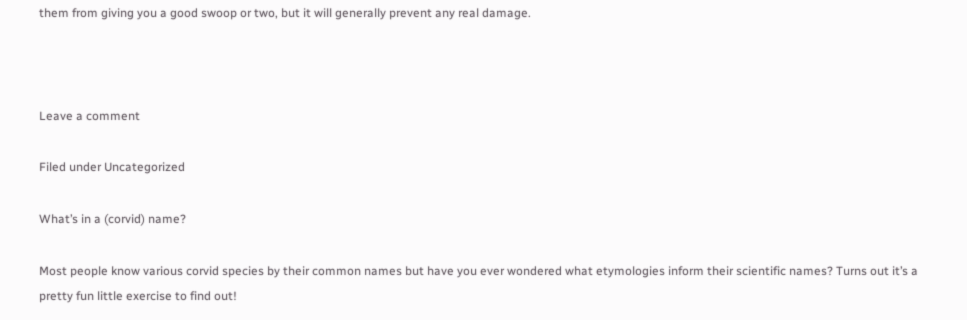them from giving you a good swoop or two, but it will generally prevent any real damage.



Leave a comment

Filed under Uncategorized

What’s in a (corvid) name?

Most people know various corvid species by their common names but have you ever wondered what etymologies inform their scientific names? Turns out it’s a pretty fun little exercise to find out!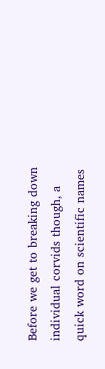Before we get to breaking down individual corvids though, a quick word on scientific names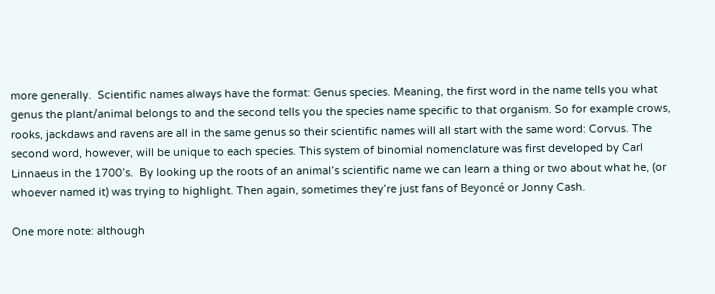more generally.  Scientific names always have the format: Genus species. Meaning, the first word in the name tells you what genus the plant/animal belongs to and the second tells you the species name specific to that organism. So for example crows, rooks, jackdaws and ravens are all in the same genus so their scientific names will all start with the same word: Corvus. The second word, however, will be unique to each species. This system of binomial nomenclature was first developed by Carl Linnaeus in the 1700’s.  By looking up the roots of an animal’s scientific name we can learn a thing or two about what he, (or whoever named it) was trying to highlight. Then again, sometimes they’re just fans of Beyoncé or Jonny Cash.

One more note: although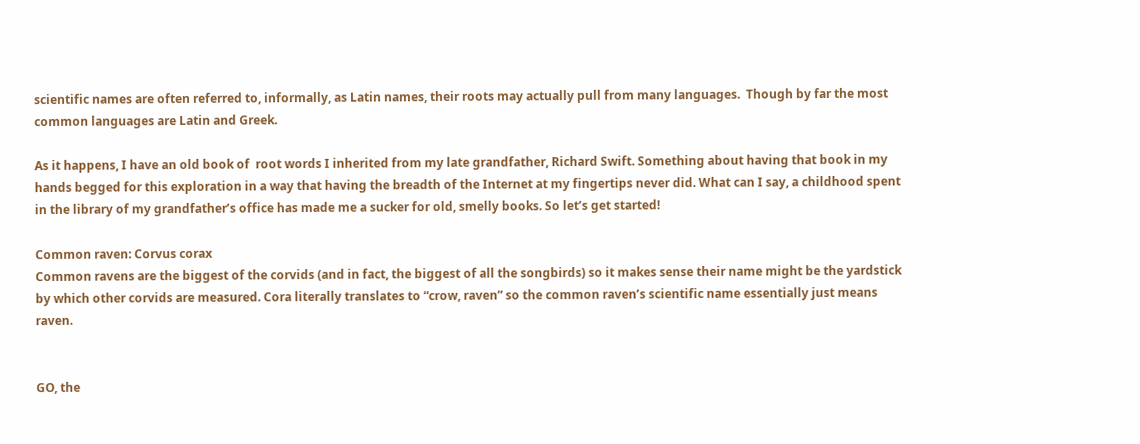scientific names are often referred to, informally, as Latin names, their roots may actually pull from many languages.  Though by far the most common languages are Latin and Greek.

As it happens, I have an old book of  root words I inherited from my late grandfather, Richard Swift. Something about having that book in my hands begged for this exploration in a way that having the breadth of the Internet at my fingertips never did. What can I say, a childhood spent in the library of my grandfather’s office has made me a sucker for old, smelly books. So let’s get started!

Common raven: Corvus corax
Common ravens are the biggest of the corvids (and in fact, the biggest of all the songbirds) so it makes sense their name might be the yardstick by which other corvids are measured. Cora literally translates to “crow, raven” so the common raven’s scientific name essentially just means raven.


GO, the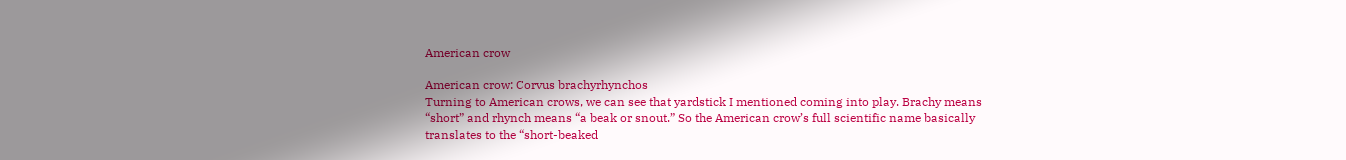American crow

American crow: Corvus brachyrhynchos
Turning to American crows, we can see that yardstick I mentioned coming into play. Brachy means “short” and rhynch means “a beak or snout.” So the American crow’s full scientific name basically translates to the “short-beaked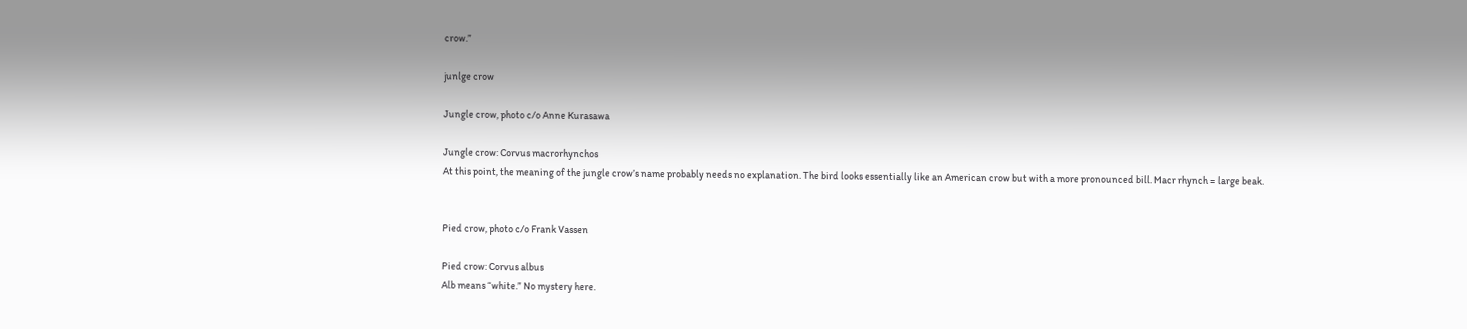crow.”

junlge crow

Jungle crow, photo c/o Anne Kurasawa

Jungle crow: Corvus macrorhynchos
At this point, the meaning of the jungle crow’s name probably needs no explanation. The bird looks essentially like an American crow but with a more pronounced bill. Macr rhynch = large beak.


Pied crow, photo c/o Frank Vassen

Pied crow: Corvus albus
Alb means “white.” No mystery here.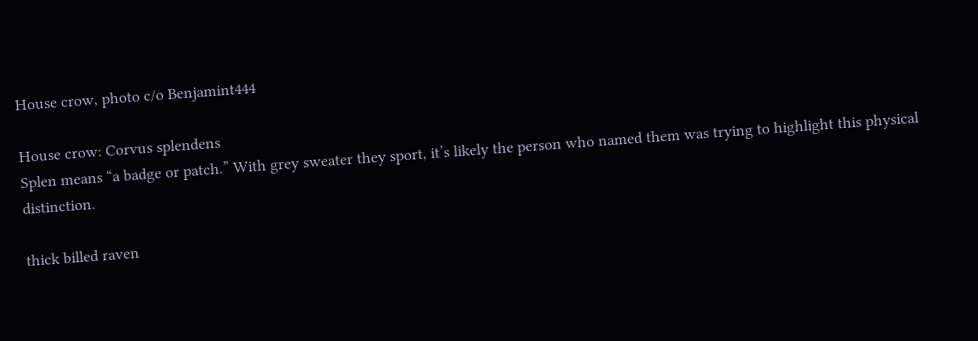House crow, photo c/o Benjamint444

House crow: Corvus splendens
Splen means “a badge or patch.” With grey sweater they sport, it’s likely the person who named them was trying to highlight this physical distinction.

thick billed raven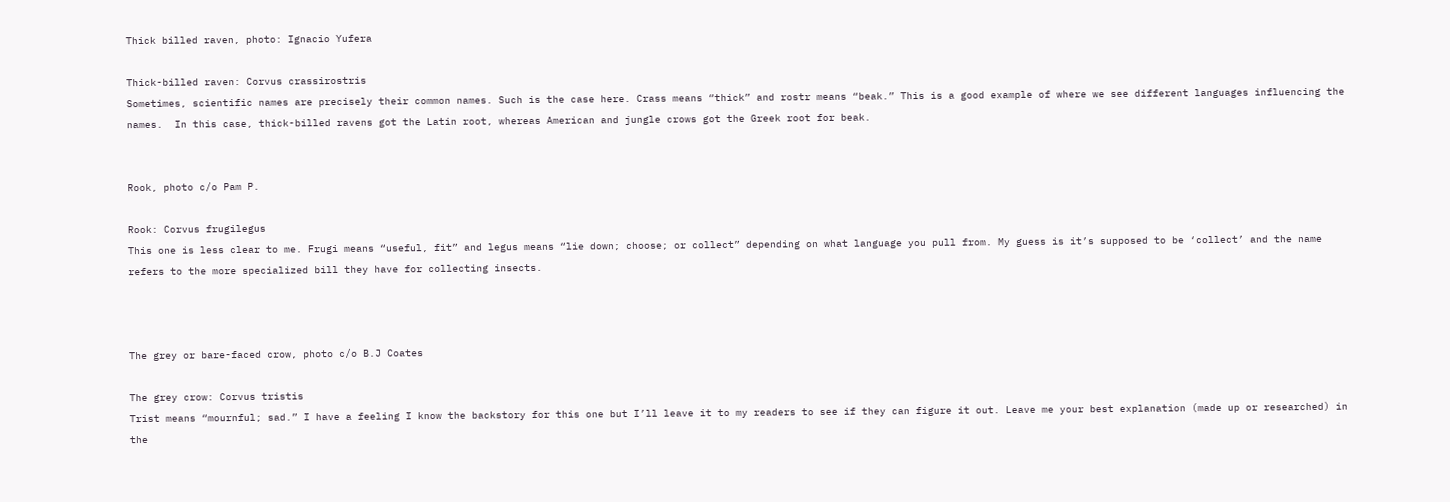Thick billed raven, photo: Ignacio Yufera

Thick-billed raven: Corvus crassirostris
Sometimes, scientific names are precisely their common names. Such is the case here. Crass means “thick” and rostr means “beak.” This is a good example of where we see different languages influencing the names.  In this case, thick-billed ravens got the Latin root, whereas American and jungle crows got the Greek root for beak.


Rook, photo c/o Pam P.

Rook: Corvus frugilegus
This one is less clear to me. Frugi means “useful, fit” and legus means “lie down; choose; or collect” depending on what language you pull from. My guess is it’s supposed to be ‘collect’ and the name refers to the more specialized bill they have for collecting insects.



The grey or bare-faced crow, photo c/o B.J Coates

The grey crow: Corvus tristis
Trist means “mournful; sad.” I have a feeling I know the backstory for this one but I’ll leave it to my readers to see if they can figure it out. Leave me your best explanation (made up or researched) in the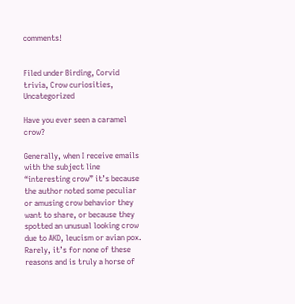comments!


Filed under Birding, Corvid trivia, Crow curiosities, Uncategorized

Have you ever seen a caramel crow?

Generally, when I receive emails with the subject line “interesting crow” it’s because the author noted some peculiar or amusing crow behavior they want to share, or because they spotted an unusual looking crow due to AKD, leucism or avian pox.  Rarely, it’s for none of these reasons and is truly a horse of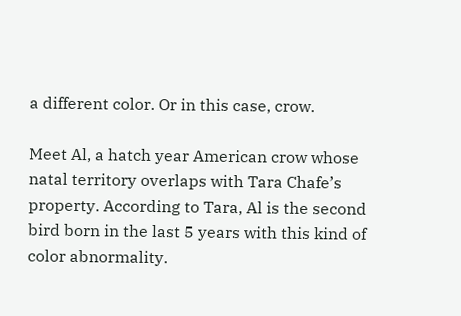a different color. Or in this case, crow.

Meet Al, a hatch year American crow whose natal territory overlaps with Tara Chafe’s property. According to Tara, Al is the second bird born in the last 5 years with this kind of color abnormality.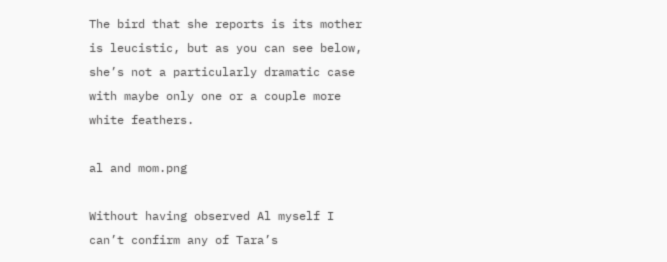The bird that she reports is its mother is leucistic, but as you can see below, she’s not a particularly dramatic case with maybe only one or a couple more white feathers.

al and mom.png

Without having observed Al myself I can’t confirm any of Tara’s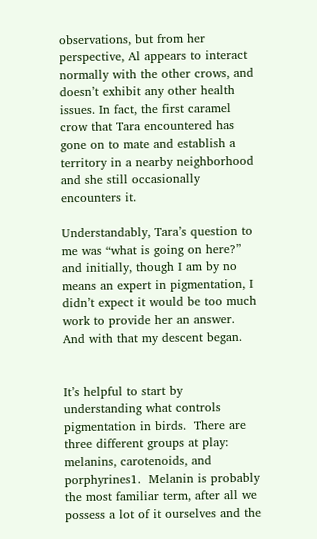observations, but from her perspective, Al appears to interact normally with the other crows, and doesn’t exhibit any other health issues. In fact, the first caramel crow that Tara encountered has gone on to mate and establish a territory in a nearby neighborhood and she still occasionally encounters it.

Understandably, Tara’s question to me was “what is going on here?” and initially, though I am by no means an expert in pigmentation, I didn’t expect it would be too much work to provide her an answer.  And with that my descent began.


It’s helpful to start by understanding what controls pigmentation in birds.  There are three different groups at play: melanins, carotenoids, and porphyrines1.  Melanin is probably the most familiar term, after all we possess a lot of it ourselves and the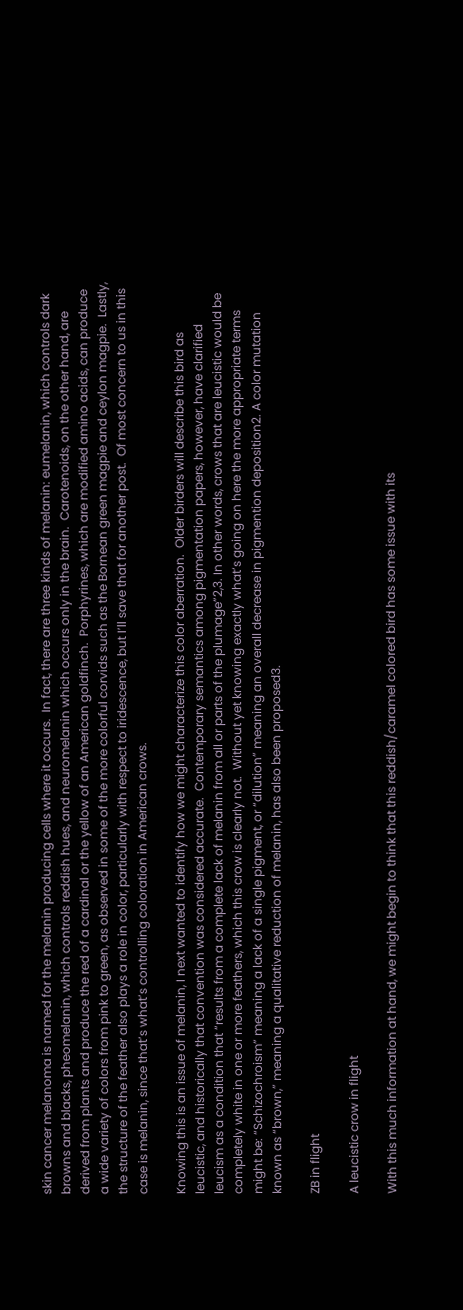skin cancer melanoma is named for the melanin producing cells where it occurs.  In fact, there are three kinds of melanin: eumelanin, which controls dark browns and blacks, pheomelanin, which controls reddish hues, and neuromelanin which occurs only in the brain.  Carotenoids, on the other hand, are derived from plants and produce the red of a cardinal or the yellow of an American goldfinch.  Porphyrines, which are modified amino acids, can produce a wide variety of colors from pink to green, as observed in some of the more colorful corvids such as the Bornean green magpie and ceylon magpie.  Lastly, the structure of the feather also plays a role in color, particularly with respect to iridescence, but I’ll save that for another post.  Of most concern to us in this case is melanin, since that’s what’s controlling coloration in American crows.

Knowing this is an issue of melanin, I next wanted to identify how we might characterize this color aberration.  Older birders will describe this bird as leucistic, and historically that convention was considered accurate.  Contemporary semantics among pigmentation papers, however, have clarified leucism as a condition that “results from a complete lack of melanin from all or parts of the plumage”2,3. In other words, crows that are leucistic would be completely white in one or more feathers, which this crow is clearly not.  Without yet knowing exactly what’s going on here the more appropriate terms might be: “Schizochroism” meaning a lack of a single pigment, or “dilution” meaning an overall decrease in pigmention deposition2. A color mutation known as “brown,” meaning a qualitative reduction of melanin, has also been proposed3.

ZB in flight

A leucistic crow in flight

With this much information at hand, we might begin to think that this reddish/caramel colored bird has some issue with its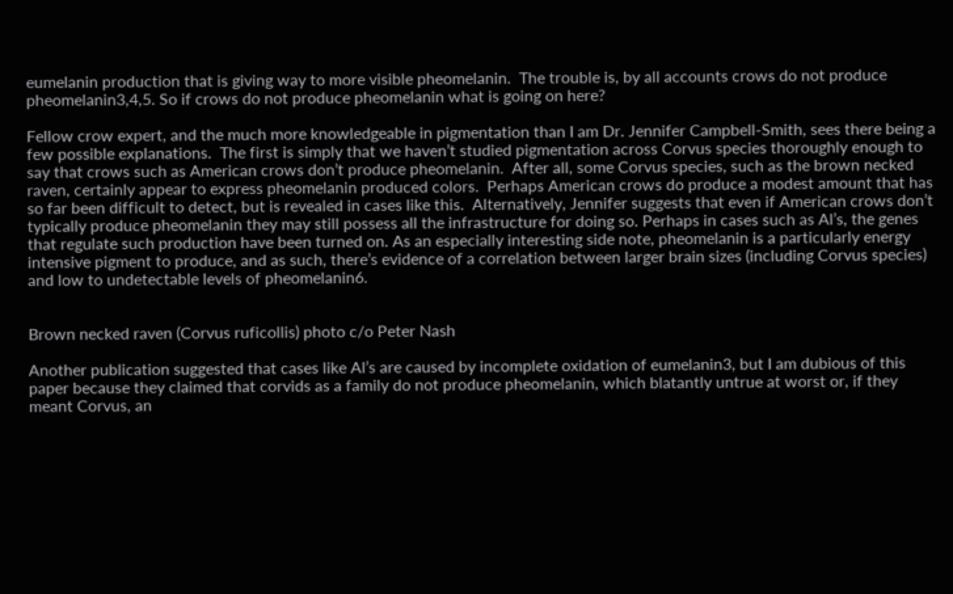eumelanin production that is giving way to more visible pheomelanin.  The trouble is, by all accounts crows do not produce pheomelanin3,4,5. So if crows do not produce pheomelanin what is going on here?

Fellow crow expert, and the much more knowledgeable in pigmentation than I am Dr. Jennifer Campbell-Smith, sees there being a few possible explanations.  The first is simply that we haven’t studied pigmentation across Corvus species thoroughly enough to say that crows such as American crows don’t produce pheomelanin.  After all, some Corvus species, such as the brown necked raven, certainly appear to express pheomelanin produced colors.  Perhaps American crows do produce a modest amount that has so far been difficult to detect, but is revealed in cases like this.  Alternatively, Jennifer suggests that even if American crows don’t typically produce pheomelanin they may still possess all the infrastructure for doing so. Perhaps in cases such as Al’s, the genes that regulate such production have been turned on. As an especially interesting side note, pheomelanin is a particularly energy intensive pigment to produce, and as such, there’s evidence of a correlation between larger brain sizes (including Corvus species) and low to undetectable levels of pheomelanin6.


Brown necked raven (Corvus ruficollis) photo c/o Peter Nash

Another publication suggested that cases like Al’s are caused by incomplete oxidation of eumelanin3, but I am dubious of this paper because they claimed that corvids as a family do not produce pheomelanin, which blatantly untrue at worst or, if they meant Corvus, an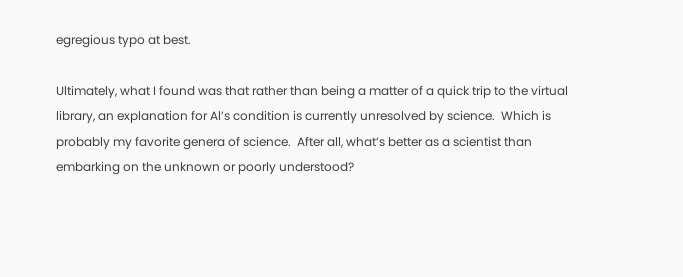egregious typo at best.

Ultimately, what I found was that rather than being a matter of a quick trip to the virtual library, an explanation for Al’s condition is currently unresolved by science.  Which is probably my favorite genera of science.  After all, what’s better as a scientist than embarking on the unknown or poorly understood?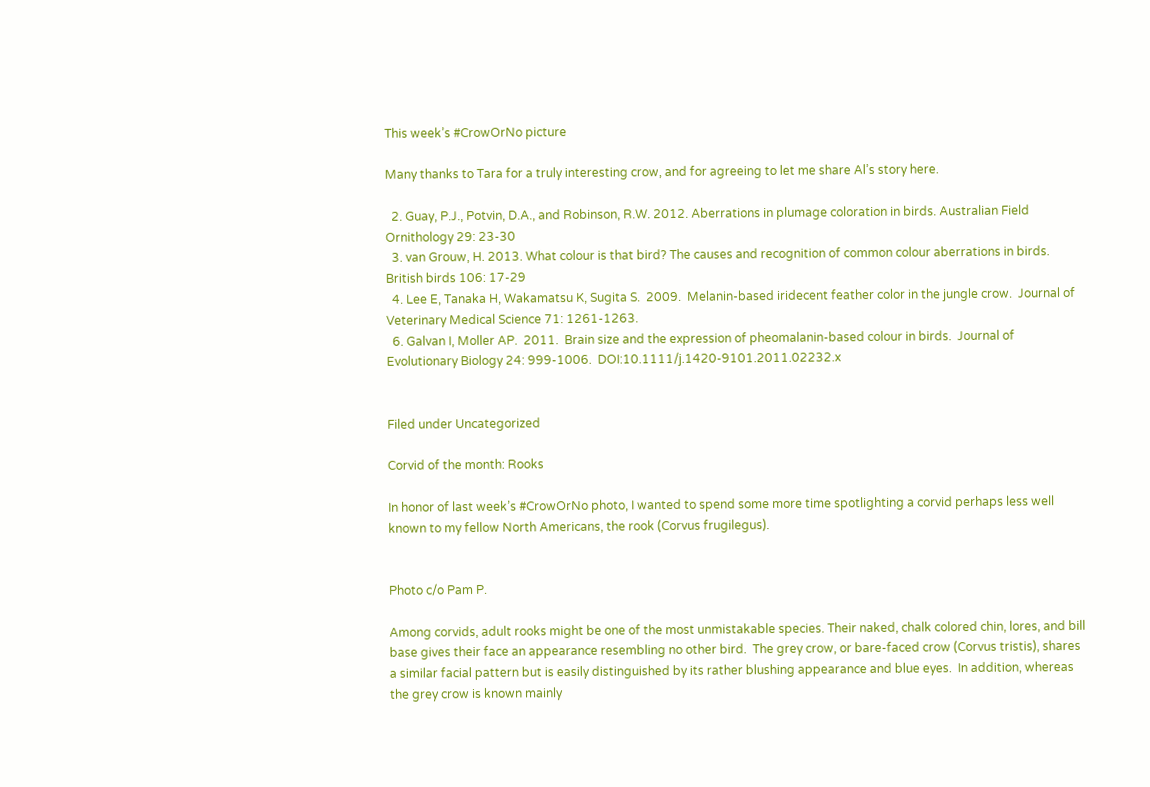This week’s #CrowOrNo picture

Many thanks to Tara for a truly interesting crow, and for agreeing to let me share Al’s story here.

  2. Guay, P.J., Potvin, D.A., and Robinson, R.W. 2012. Aberrations in plumage coloration in birds. Australian Field Ornithology 29: 23-30
  3. van Grouw, H. 2013. What colour is that bird? The causes and recognition of common colour aberrations in birds.  British birds 106: 17-29
  4. Lee E, Tanaka H, Wakamatsu K, Sugita S.  2009.  Melanin-based iridecent feather color in the jungle crow.  Journal of Veterinary Medical Science 71: 1261-1263.
  6. Galvan I, Moller AP.  2011.  Brain size and the expression of pheomalanin-based colour in birds.  Journal of Evolutionary Biology 24: 999-1006.  DOI:10.1111/j.1420-9101.2011.02232.x


Filed under Uncategorized

Corvid of the month: Rooks

In honor of last week’s #CrowOrNo photo, I wanted to spend some more time spotlighting a corvid perhaps less well known to my fellow North Americans, the rook (Corvus frugilegus).


Photo c/o Pam P.

Among corvids, adult rooks might be one of the most unmistakable species. Their naked, chalk colored chin, lores, and bill base gives their face an appearance resembling no other bird.  The grey crow, or bare-faced crow (Corvus tristis), shares a similar facial pattern but is easily distinguished by its rather blushing appearance and blue eyes.  In addition, whereas the grey crow is known mainly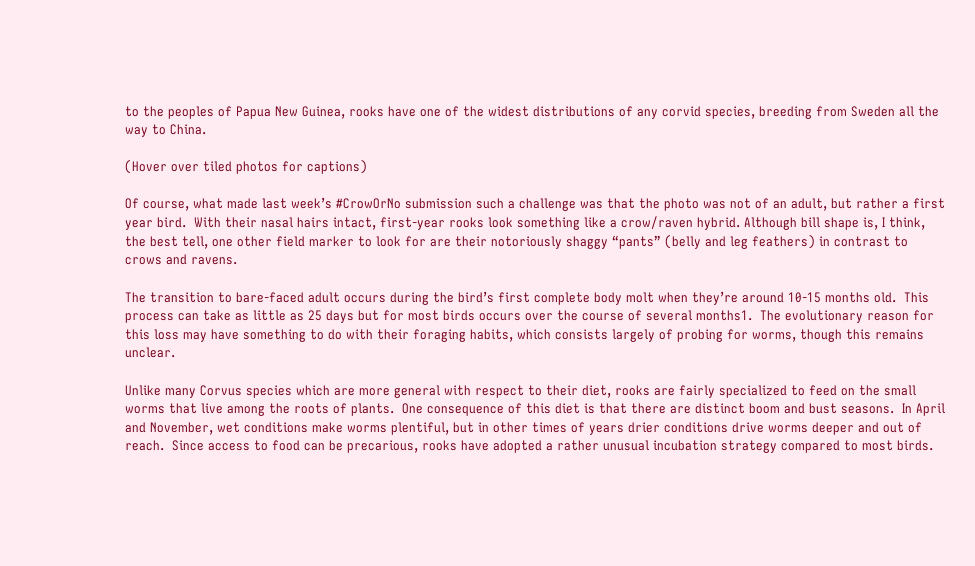to the peoples of Papua New Guinea, rooks have one of the widest distributions of any corvid species, breeding from Sweden all the way to China.

(Hover over tiled photos for captions)

Of course, what made last week’s #CrowOrNo submission such a challenge was that the photo was not of an adult, but rather a first year bird.  With their nasal hairs intact, first-year rooks look something like a crow/raven hybrid. Although bill shape is, I think, the best tell, one other field marker to look for are their notoriously shaggy “pants” (belly and leg feathers) in contrast to crows and ravens.

The transition to bare-faced adult occurs during the bird’s first complete body molt when they’re around 10-15 months old.  This process can take as little as 25 days but for most birds occurs over the course of several months1.  The evolutionary reason for this loss may have something to do with their foraging habits, which consists largely of probing for worms, though this remains unclear.

Unlike many Corvus species which are more general with respect to their diet, rooks are fairly specialized to feed on the small worms that live among the roots of plants.  One consequence of this diet is that there are distinct boom and bust seasons.  In April and November, wet conditions make worms plentiful, but in other times of years drier conditions drive worms deeper and out of reach.  Since access to food can be precarious, rooks have adopted a rather unusual incubation strategy compared to most birds.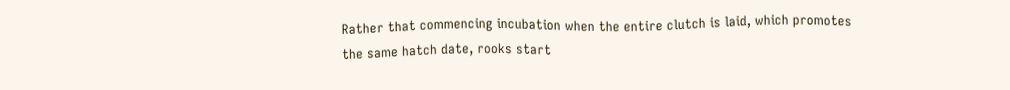Rather that commencing incubation when the entire clutch is laid, which promotes the same hatch date, rooks start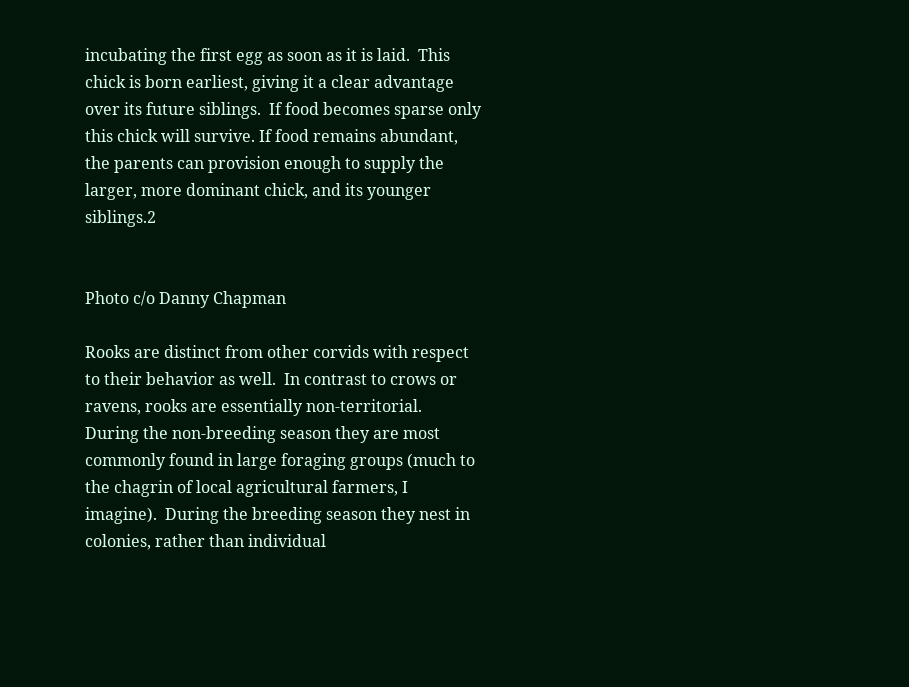incubating the first egg as soon as it is laid.  This chick is born earliest, giving it a clear advantage over its future siblings.  If food becomes sparse only this chick will survive. If food remains abundant, the parents can provision enough to supply the larger, more dominant chick, and its younger siblings.2


Photo c/o Danny Chapman

Rooks are distinct from other corvids with respect to their behavior as well.  In contrast to crows or ravens, rooks are essentially non-territorial.  During the non-breeding season they are most commonly found in large foraging groups (much to the chagrin of local agricultural farmers, I imagine).  During the breeding season they nest in colonies, rather than individual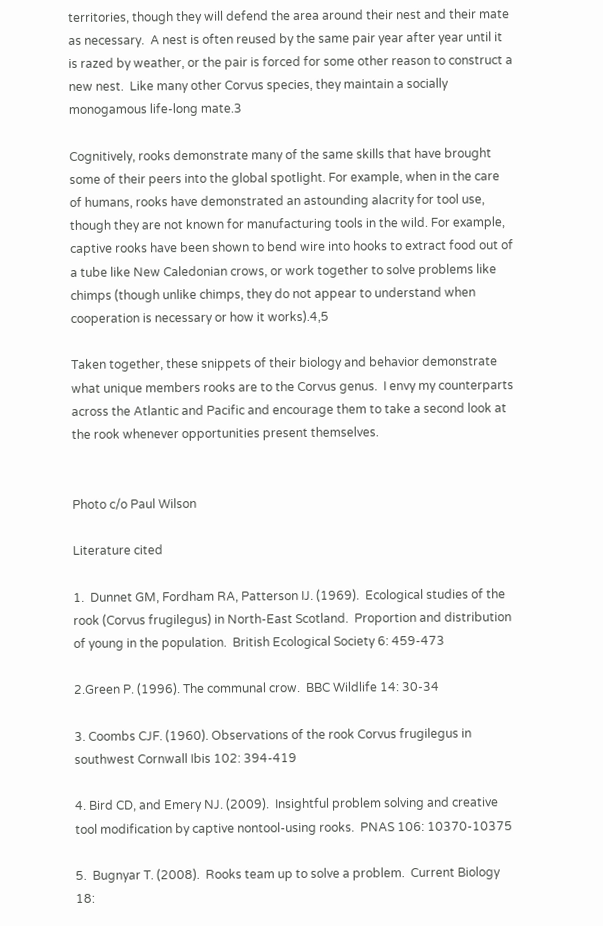territories, though they will defend the area around their nest and their mate as necessary.  A nest is often reused by the same pair year after year until it is razed by weather, or the pair is forced for some other reason to construct a new nest.  Like many other Corvus species, they maintain a socially monogamous life-long mate.3

Cognitively, rooks demonstrate many of the same skills that have brought some of their peers into the global spotlight. For example, when in the care of humans, rooks have demonstrated an astounding alacrity for tool use, though they are not known for manufacturing tools in the wild. For example, captive rooks have been shown to bend wire into hooks to extract food out of a tube like New Caledonian crows, or work together to solve problems like chimps (though unlike chimps, they do not appear to understand when cooperation is necessary or how it works).4,5

Taken together, these snippets of their biology and behavior demonstrate what unique members rooks are to the Corvus genus.  I envy my counterparts across the Atlantic and Pacific and encourage them to take a second look at the rook whenever opportunities present themselves.


Photo c/o Paul Wilson

Literature cited

1.  Dunnet GM, Fordham RA, Patterson IJ. (1969).  Ecological studies of the rook (Corvus frugilegus) in North-East Scotland.  Proportion and distribution of young in the population.  British Ecological Society 6: 459-473

2.Green P. (1996). The communal crow.  BBC Wildlife 14: 30-34

3. Coombs CJF. (1960). Observations of the rook Corvus frugilegus in southwest Cornwall Ibis 102: 394-419

4. Bird CD, and Emery NJ. (2009).  Insightful problem solving and creative tool modification by captive nontool-using rooks.  PNAS 106: 10370-10375

5.  Bugnyar T. (2008).  Rooks team up to solve a problem.  Current Biology 18: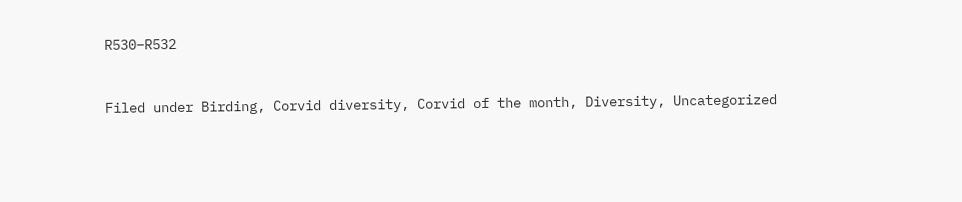R530–R532


Filed under Birding, Corvid diversity, Corvid of the month, Diversity, Uncategorized